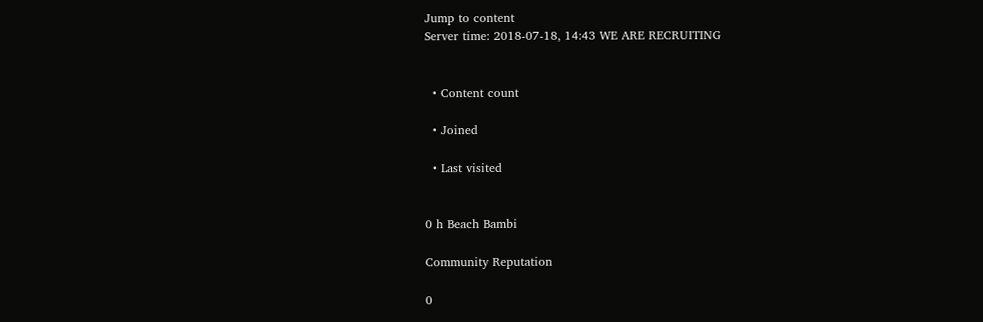Jump to content
Server time: 2018-07-18, 14:43 WE ARE RECRUITING


  • Content count

  • Joined

  • Last visited


0 h Beach Bambi

Community Reputation

0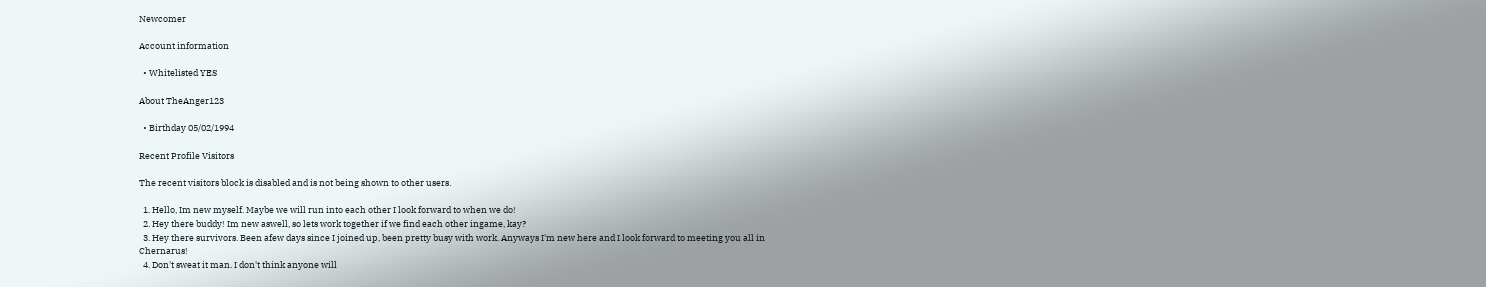Newcomer

Account information

  • Whitelisted YES

About TheAnger123

  • Birthday 05/02/1994

Recent Profile Visitors

The recent visitors block is disabled and is not being shown to other users.

  1. Hello, Im new myself. Maybe we will run into each other I look forward to when we do!
  2. Hey there buddy! Im new aswell, so lets work together if we find each other ingame, kay?
  3. Hey there survivors. Been afew days since I joined up, been pretty busy with work. Anyways I'm new here and I look forward to meeting you all in Chernarus!
  4. Don't sweat it man. I don't think anyone will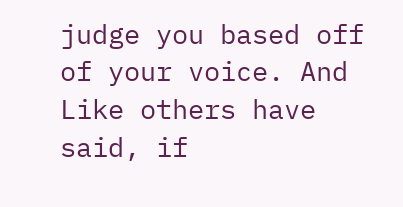judge you based off of your voice. And Like others have said, if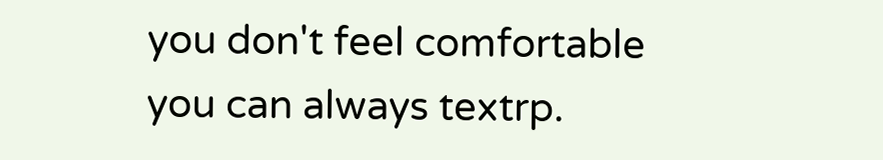you don't feel comfortable you can always textrp.